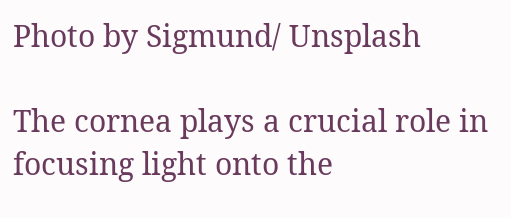Photo by Sigmund/ Unsplash

The cornea plays a crucial role in focusing light onto the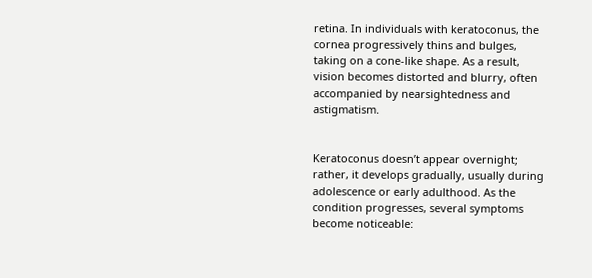retina. In individuals with keratoconus, the cornea progressively thins and bulges, taking on a cone-like shape. As a result, vision becomes distorted and blurry, often accompanied by nearsightedness and astigmatism.


Keratoconus doesn’t appear overnight; rather, it develops gradually, usually during adolescence or early adulthood. As the condition progresses, several symptoms become noticeable: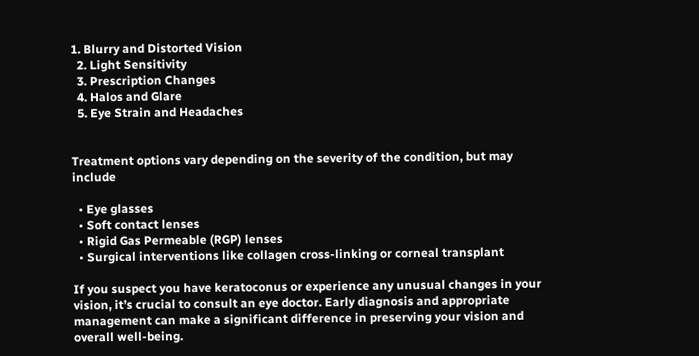1. Blurry and Distorted Vision
  2. Light Sensitivity
  3. Prescription Changes
  4. Halos and Glare
  5. Eye Strain and Headaches


Treatment options vary depending on the severity of the condition, but may include

  • Eye glasses
  • Soft contact lenses
  • Rigid Gas Permeable (RGP) lenses
  • Surgical interventions like collagen cross-linking or corneal transplant

If you suspect you have keratoconus or experience any unusual changes in your vision, it’s crucial to consult an eye doctor. Early diagnosis and appropriate management can make a significant difference in preserving your vision and overall well-being.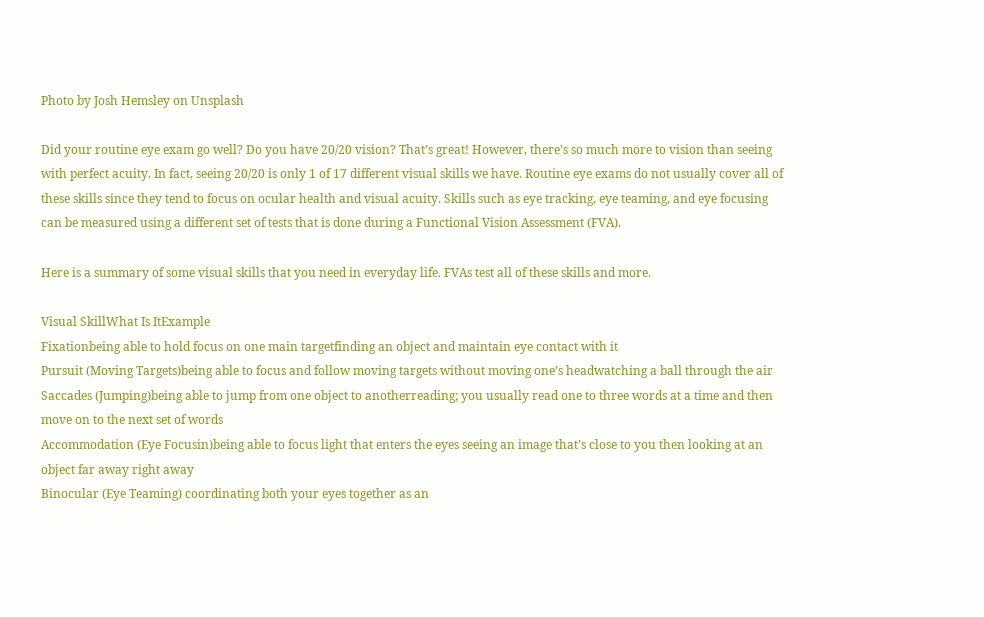Photo by Josh Hemsley on Unsplash

Did your routine eye exam go well? Do you have 20/20 vision? That’s great! However, there’s so much more to vision than seeing with perfect acuity. In fact, seeing 20/20 is only 1 of 17 different visual skills we have. Routine eye exams do not usually cover all of these skills since they tend to focus on ocular health and visual acuity. Skills such as eye tracking, eye teaming, and eye focusing can be measured using a different set of tests that is done during a Functional Vision Assessment (FVA).

Here is a summary of some visual skills that you need in everyday life. FVAs test all of these skills and more.

Visual SkillWhat Is ItExample
Fixationbeing able to hold focus on one main targetfinding an object and maintain eye contact with it
Pursuit (Moving Targets)being able to focus and follow moving targets without moving one’s headwatching a ball through the air
Saccades (Jumping)being able to jump from one object to anotherreading; you usually read one to three words at a time and then move on to the next set of words
Accommodation (Eye Focusin)being able to focus light that enters the eyes seeing an image that’s close to you then looking at an object far away right away
Binocular (Eye Teaming) coordinating both your eyes together as an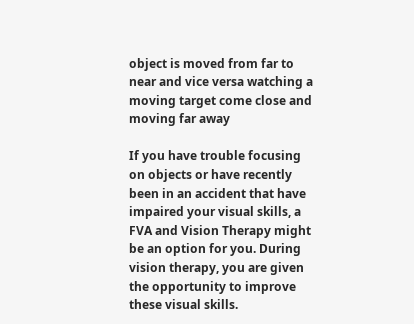object is moved from far to near and vice versa watching a moving target come close and moving far away

If you have trouble focusing on objects or have recently been in an accident that have impaired your visual skills, a FVA and Vision Therapy might be an option for you. During vision therapy, you are given the opportunity to improve these visual skills.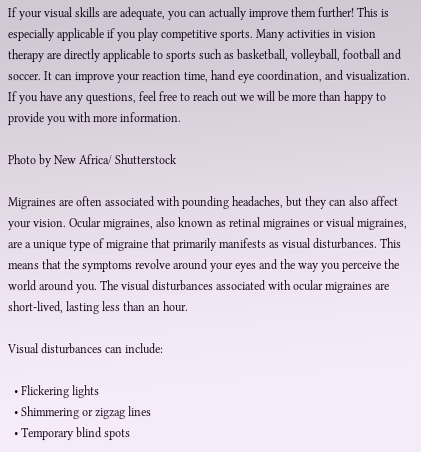If your visual skills are adequate, you can actually improve them further! This is especially applicable if you play competitive sports. Many activities in vision therapy are directly applicable to sports such as basketball, volleyball, football and soccer. It can improve your reaction time, hand eye coordination, and visualization. If you have any questions, feel free to reach out we will be more than happy to provide you with more information.

Photo by New Africa/ Shutterstock

Migraines are often associated with pounding headaches, but they can also affect your vision. Ocular migraines, also known as retinal migraines or visual migraines, are a unique type of migraine that primarily manifests as visual disturbances. This means that the symptoms revolve around your eyes and the way you perceive the world around you. The visual disturbances associated with ocular migraines are short-lived, lasting less than an hour.

Visual disturbances can include:

  • Flickering lights
  • Shimmering or zigzag lines
  • Temporary blind spots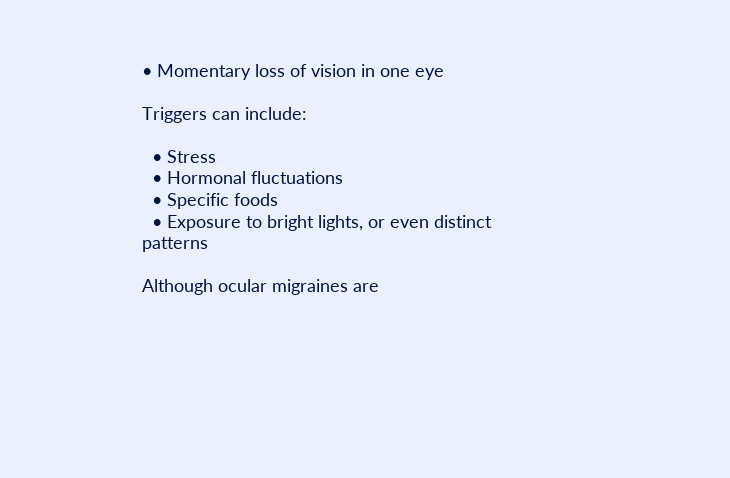• Momentary loss of vision in one eye

Triggers can include:

  • Stress
  • Hormonal fluctuations
  • Specific foods
  • Exposure to bright lights, or even distinct patterns

Although ocular migraines are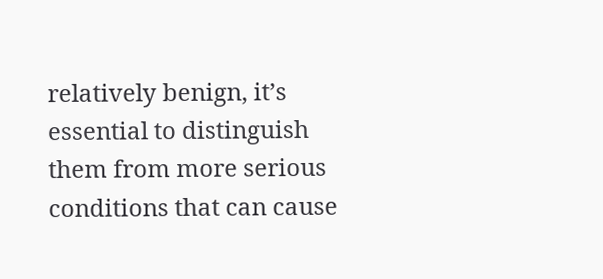relatively benign, it’s essential to distinguish them from more serious conditions that can cause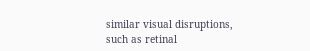similar visual disruptions, such as retinal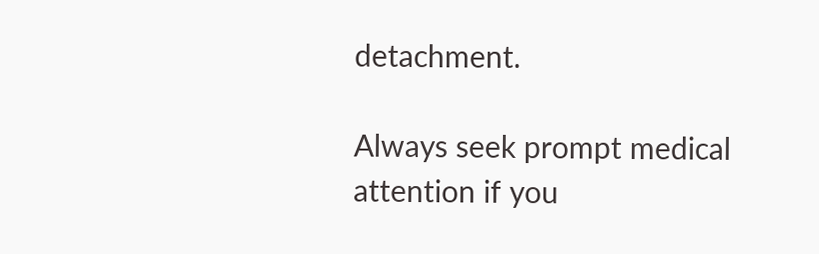detachment.

Always seek prompt medical attention if you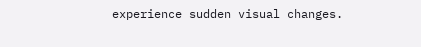experience sudden visual changes.